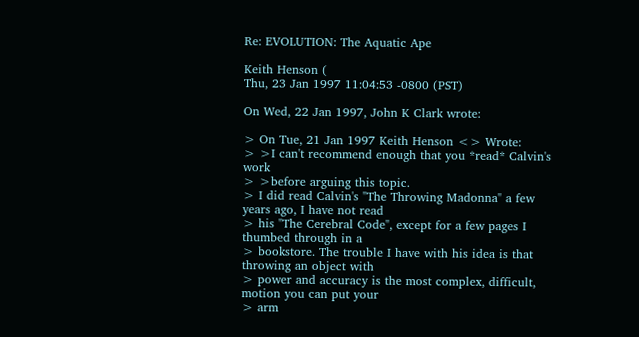Re: EVOLUTION: The Aquatic Ape

Keith Henson (
Thu, 23 Jan 1997 11:04:53 -0800 (PST)

On Wed, 22 Jan 1997, John K Clark wrote:

> On Tue, 21 Jan 1997 Keith Henson <> Wrote:
> >I can't recommend enough that you *read* Calvin's work
> >before arguing this topic.
> I did read Calvin's "The Throwing Madonna" a few years ago, I have not read
> his "The Cerebral Code", except for a few pages I thumbed through in a
> bookstore. The trouble I have with his idea is that throwing an object with
> power and accuracy is the most complex, difficult, motion you can put your
> arm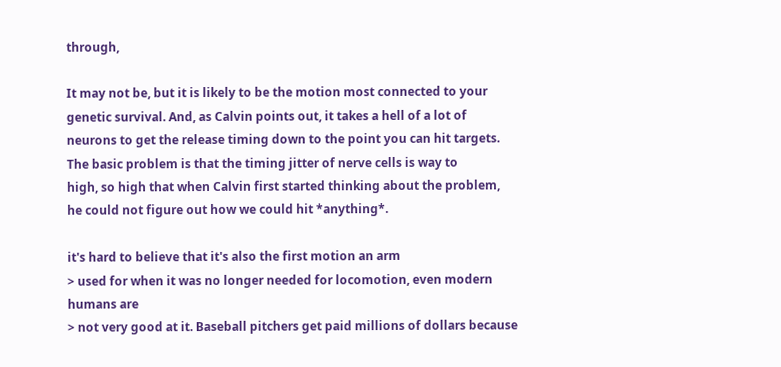through,

It may not be, but it is likely to be the motion most connected to your
genetic survival. And, as Calvin points out, it takes a hell of a lot of
neurons to get the release timing down to the point you can hit targets.
The basic problem is that the timing jitter of nerve cells is way to
high, so high that when Calvin first started thinking about the problem,
he could not figure out how we could hit *anything*.

it's hard to believe that it's also the first motion an arm
> used for when it was no longer needed for locomotion, even modern humans are
> not very good at it. Baseball pitchers get paid millions of dollars because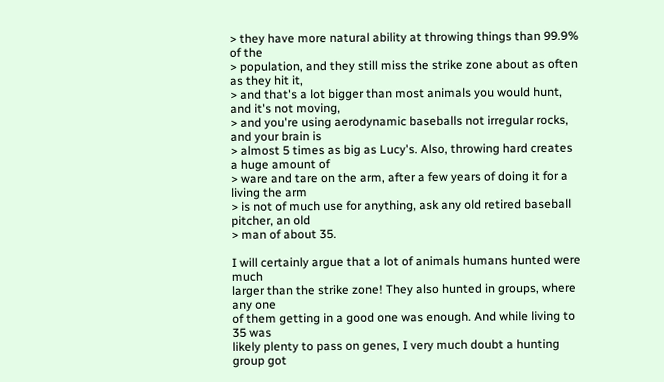> they have more natural ability at throwing things than 99.9% of the
> population, and they still miss the strike zone about as often as they hit it,
> and that's a lot bigger than most animals you would hunt, and it's not moving,
> and you're using aerodynamic baseballs not irregular rocks, and your brain is
> almost 5 times as big as Lucy's. Also, throwing hard creates a huge amount of
> ware and tare on the arm, after a few years of doing it for a living the arm
> is not of much use for anything, ask any old retired baseball pitcher, an old
> man of about 35.

I will certainly argue that a lot of animals humans hunted were much
larger than the strike zone! They also hunted in groups, where any one
of them getting in a good one was enough. And while living to 35 was
likely plenty to pass on genes, I very much doubt a hunting group got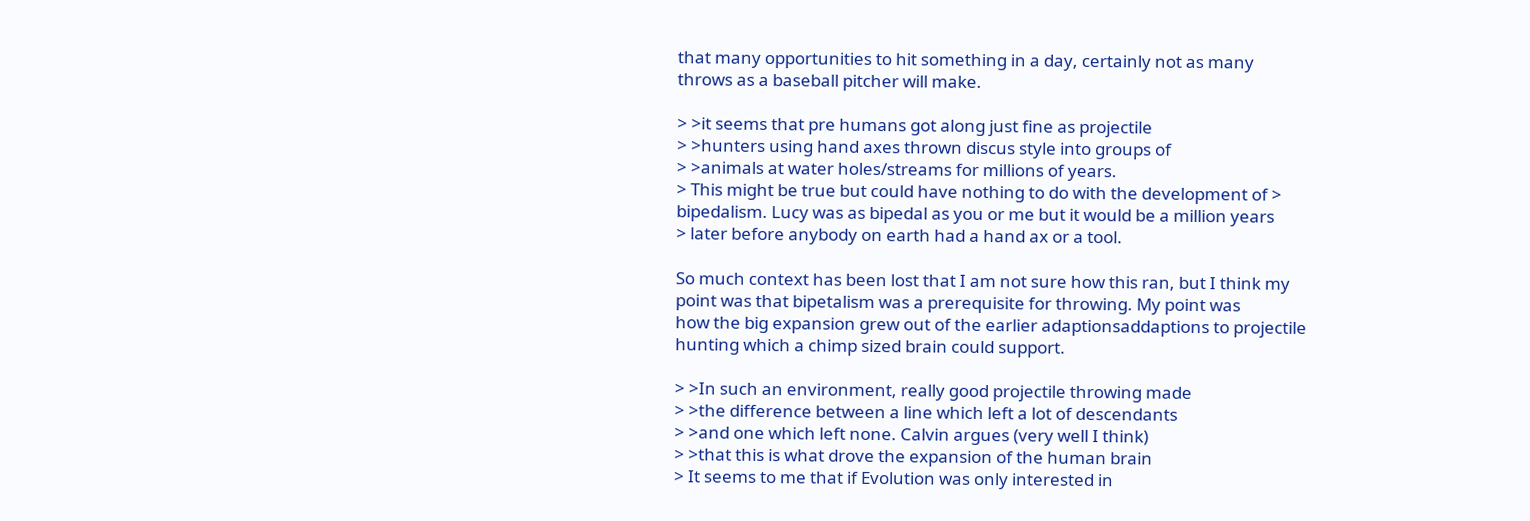that many opportunities to hit something in a day, certainly not as many
throws as a baseball pitcher will make.

> >it seems that pre humans got along just fine as projectile
> >hunters using hand axes thrown discus style into groups of
> >animals at water holes/streams for millions of years.
> This might be true but could have nothing to do with the development of >
bipedalism. Lucy was as bipedal as you or me but it would be a million years
> later before anybody on earth had a hand ax or a tool.

So much context has been lost that I am not sure how this ran, but I think my
point was that bipetalism was a prerequisite for throwing. My point was
how the big expansion grew out of the earlier adaptionsaddaptions to projectile
hunting which a chimp sized brain could support.

> >In such an environment, really good projectile throwing made
> >the difference between a line which left a lot of descendants
> >and one which left none. Calvin argues (very well I think)
> >that this is what drove the expansion of the human brain
> It seems to me that if Evolution was only interested in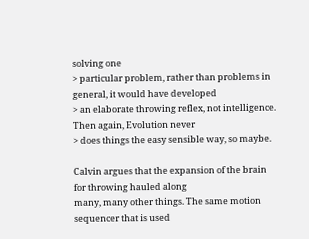solving one
> particular problem, rather than problems in general, it would have developed
> an elaborate throwing reflex, not intelligence. Then again, Evolution never
> does things the easy sensible way, so maybe.

Calvin argues that the expansion of the brain for throwing hauled along
many, many other things. The same motion sequencer that is used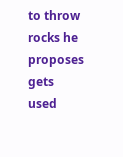to throw
rocks he proposes gets used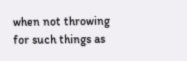when not throwing for such things as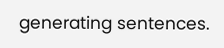generating sentences.